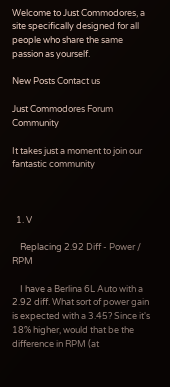Welcome to Just Commodores, a site specifically designed for all people who share the same passion as yourself.

New Posts Contact us

Just Commodores Forum Community

It takes just a moment to join our fantastic community



  1. V

    Replacing 2.92 Diff - Power / RPM

    I have a Berlina 6L Auto with a 2.92 diff. What sort of power gain is expected with a 3.45? Since it's 18% higher, would that be the difference in RPM (at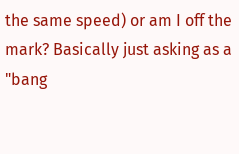the same speed) or am I off the mark? Basically just asking as a "bang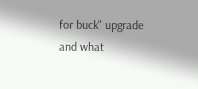for buck" upgrade and what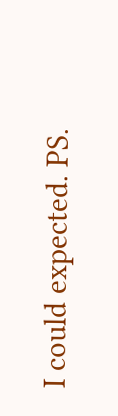I could expected. PS.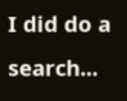I did do a search...